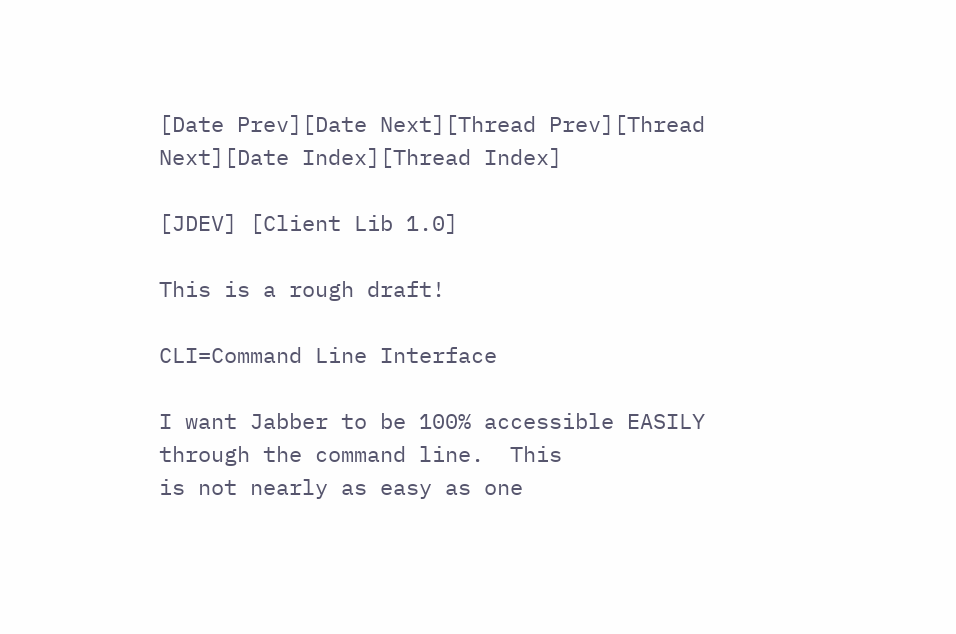[Date Prev][Date Next][Thread Prev][Thread Next][Date Index][Thread Index]

[JDEV] [Client Lib 1.0]

This is a rough draft!

CLI=Command Line Interface

I want Jabber to be 100% accessible EASILY through the command line.  This
is not nearly as easy as one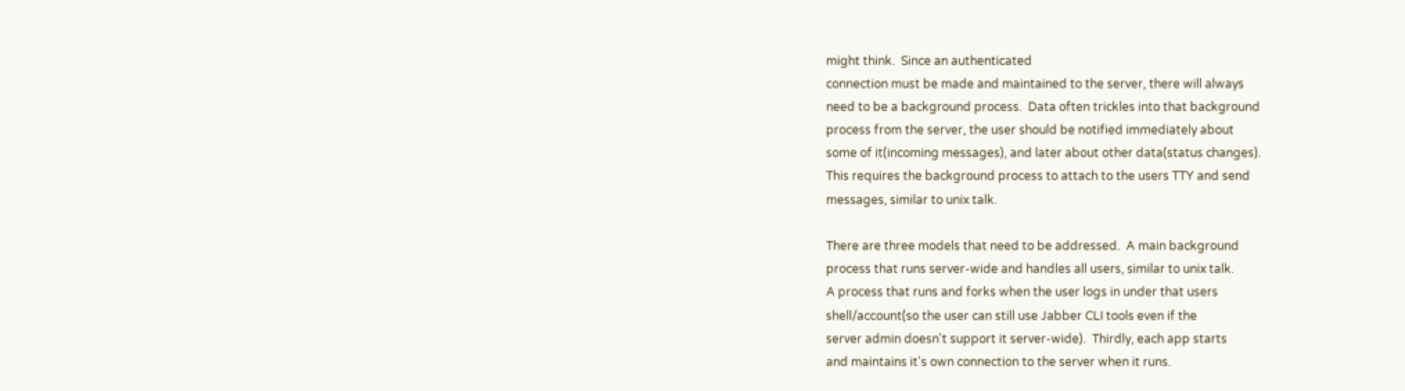might think.  Since an authenticated
connection must be made and maintained to the server, there will always
need to be a background process.  Data often trickles into that background
process from the server, the user should be notified immediately about
some of it(incoming messages), and later about other data(status changes).
This requires the background process to attach to the users TTY and send
messages, similar to unix talk.

There are three models that need to be addressed.  A main background
process that runs server-wide and handles all users, similar to unix talk.
A process that runs and forks when the user logs in under that users
shell/account(so the user can still use Jabber CLI tools even if the
server admin doesn't support it server-wide).  Thirdly, each app starts
and maintains it's own connection to the server when it runs.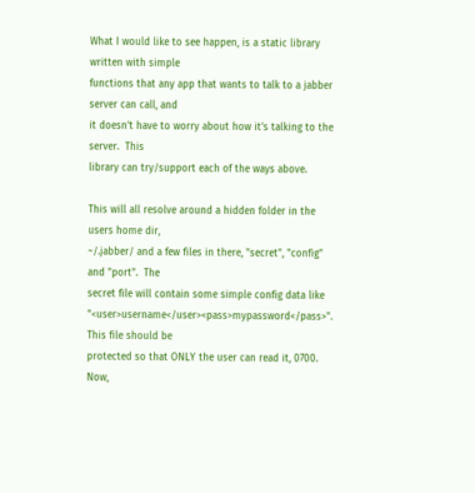What I would like to see happen, is a static library written with simple
functions that any app that wants to talk to a jabber server can call, and
it doesn't have to worry about how it's talking to the server.  This
library can try/support each of the ways above.

This will all resolve around a hidden folder in the users home dir,
~/.jabber/ and a few files in there, "secret", "config" and "port".  The
secret file will contain some simple config data like
"<user>username</user><pass>mypassword</pass>".  This file should be
protected so that ONLY the user can read it, 0700.  Now,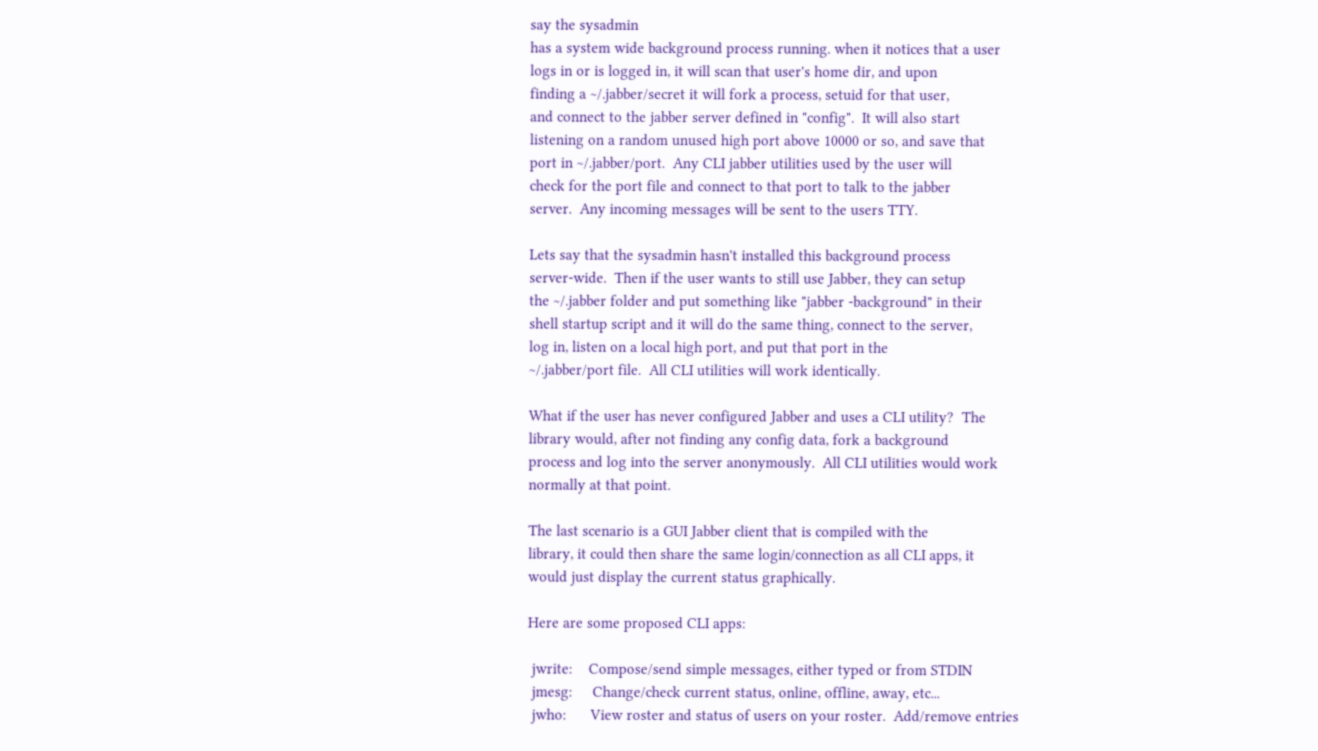say the sysadmin
has a system wide background process running. when it notices that a user
logs in or is logged in, it will scan that user's home dir, and upon
finding a ~/.jabber/secret it will fork a process, setuid for that user,
and connect to the jabber server defined in "config".  It will also start
listening on a random unused high port above 10000 or so, and save that
port in ~/.jabber/port.  Any CLI jabber utilities used by the user will
check for the port file and connect to that port to talk to the jabber
server.  Any incoming messages will be sent to the users TTY.

Lets say that the sysadmin hasn't installed this background process
server-wide.  Then if the user wants to still use Jabber, they can setup
the ~/.jabber folder and put something like "jabber -background" in their
shell startup script and it will do the same thing, connect to the server,
log in, listen on a local high port, and put that port in the
~/.jabber/port file.  All CLI utilities will work identically.

What if the user has never configured Jabber and uses a CLI utility?  The
library would, after not finding any config data, fork a background
process and log into the server anonymously.  All CLI utilities would work
normally at that point.

The last scenario is a GUI Jabber client that is compiled with the
library, it could then share the same login/connection as all CLI apps, it
would just display the current status graphically.

Here are some proposed CLI apps:

 jwrite:    Compose/send simple messages, either typed or from STDIN
 jmesg:     Change/check current status, online, offline, away, etc...
 jwho:      View roster and status of users on your roster.  Add/remove entries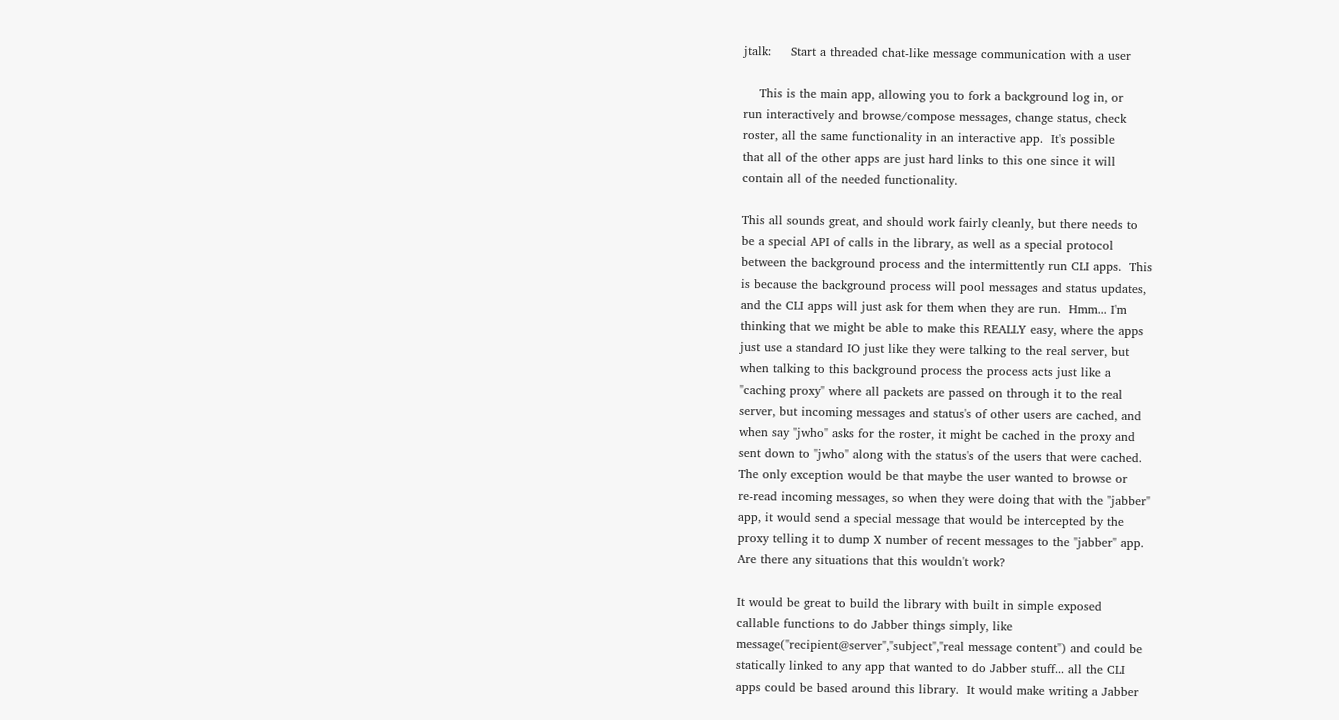jtalk:     Start a threaded chat-like message communication with a user

    This is the main app, allowing you to fork a background log in, or
run interactively and browse/compose messages, change status, check
roster, all the same functionality in an interactive app.  It's possible
that all of the other apps are just hard links to this one since it will
contain all of the needed functionality.

This all sounds great, and should work fairly cleanly, but there needs to
be a special API of calls in the library, as well as a special protocol
between the background process and the intermittently run CLI apps.  This
is because the background process will pool messages and status updates,
and the CLI apps will just ask for them when they are run.  Hmm... I'm
thinking that we might be able to make this REALLY easy, where the apps
just use a standard IO just like they were talking to the real server, but
when talking to this background process the process acts just like a
"caching proxy" where all packets are passed on through it to the real
server, but incoming messages and status's of other users are cached, and
when say "jwho" asks for the roster, it might be cached in the proxy and
sent down to "jwho" along with the status's of the users that were cached.
The only exception would be that maybe the user wanted to browse or
re-read incoming messages, so when they were doing that with the "jabber"
app, it would send a special message that would be intercepted by the
proxy telling it to dump X number of recent messages to the "jabber" app.
Are there any situations that this wouldn't work?

It would be great to build the library with built in simple exposed
callable functions to do Jabber things simply, like
message("recipient@server","subject","real message content") and could be
statically linked to any app that wanted to do Jabber stuff... all the CLI
apps could be based around this library.  It would make writing a Jabber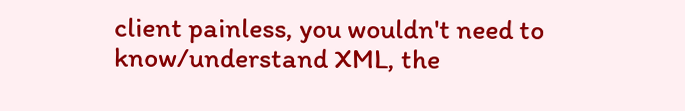client painless, you wouldn't need to know/understand XML, the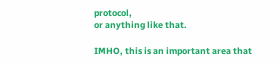protocol,
or anything like that.

IMHO, this is an important area that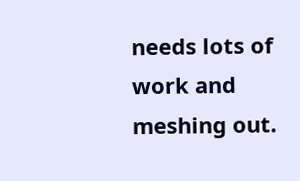needs lots of work and meshing out.